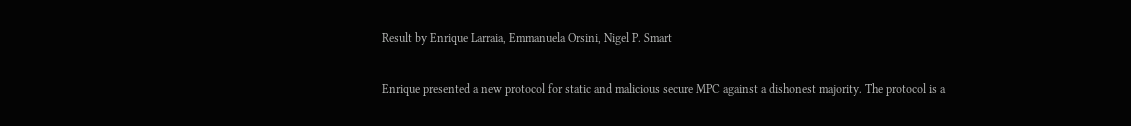Result by Enrique Larraia, Emmanuela Orsini, Nigel P. Smart

Enrique presented a new protocol for static and malicious secure MPC against a dishonest majority. The protocol is a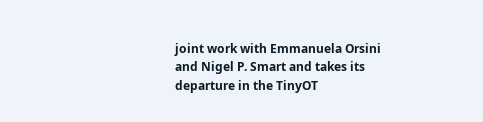joint work with Emmanuela Orsini and Nigel P. Smart and takes its departure in the TinyOT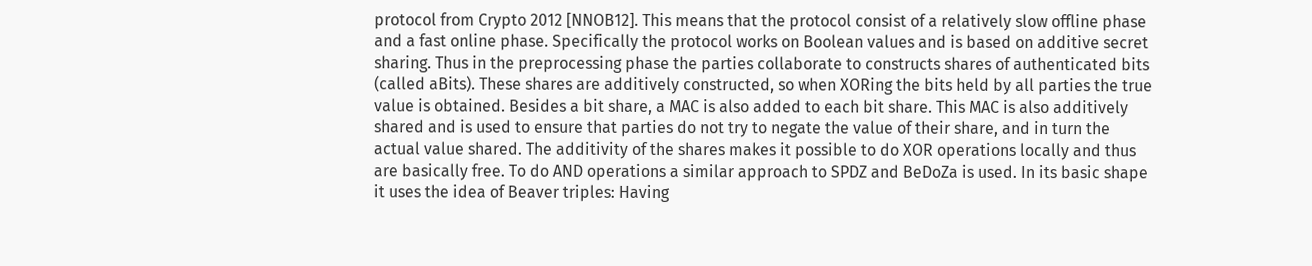protocol from Crypto 2012 [NNOB12]. This means that the protocol consist of a relatively slow offline phase and a fast online phase. Specifically the protocol works on Boolean values and is based on additive secret sharing. Thus in the preprocessing phase the parties collaborate to constructs shares of authenticated bits (called aBits). These shares are additively constructed, so when XORing the bits held by all parties the true value is obtained. Besides a bit share, a MAC is also added to each bit share. This MAC is also additively shared and is used to ensure that parties do not try to negate the value of their share, and in turn the actual value shared. The additivity of the shares makes it possible to do XOR operations locally and thus are basically free. To do AND operations a similar approach to SPDZ and BeDoZa is used. In its basic shape it uses the idea of Beaver triples: Having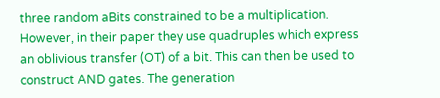three random aBits constrained to be a multiplication. However, in their paper they use quadruples which express an oblivious transfer (OT) of a bit. This can then be used to construct AND gates. The generation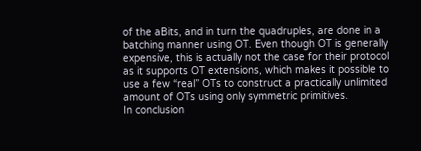of the aBits, and in turn the quadruples, are done in a batching manner using OT. Even though OT is generally expensive, this is actually not the case for their protocol as it supports OT extensions, which makes it possible to use a few “real” OTs to construct a practically unlimited amount of OTs using only symmetric primitives.
In conclusion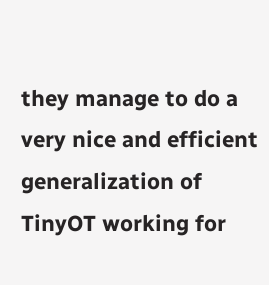they manage to do a very nice and efficient generalization of TinyOT working for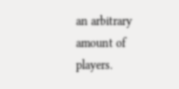an arbitrary amount of players.